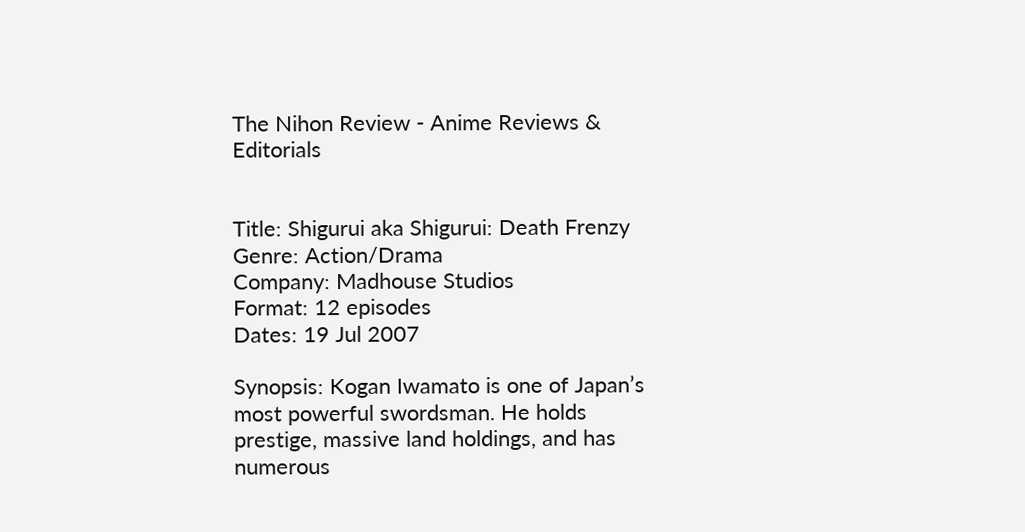The Nihon Review - Anime Reviews & Editorials


Title: Shigurui aka Shigurui: Death Frenzy
Genre: Action/Drama
Company: Madhouse Studios
Format: 12 episodes
Dates: 19 Jul 2007

Synopsis: Kogan Iwamato is one of Japan’s most powerful swordsman. He holds prestige, massive land holdings, and has numerous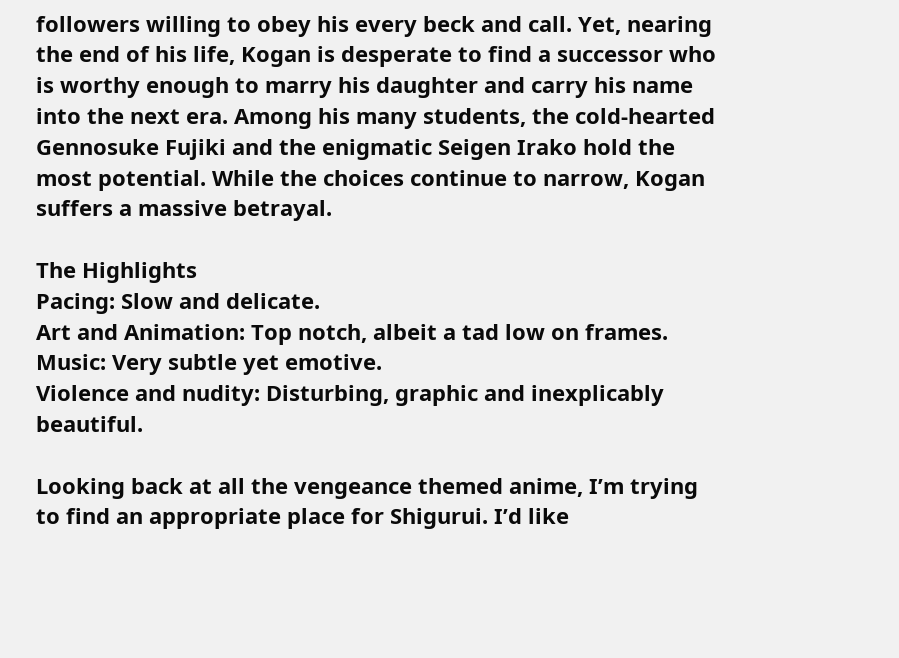followers willing to obey his every beck and call. Yet, nearing the end of his life, Kogan is desperate to find a successor who is worthy enough to marry his daughter and carry his name into the next era. Among his many students, the cold-hearted Gennosuke Fujiki and the enigmatic Seigen Irako hold the most potential. While the choices continue to narrow, Kogan suffers a massive betrayal.

The Highlights
Pacing: Slow and delicate.
Art and Animation: Top notch, albeit a tad low on frames.
Music: Very subtle yet emotive.
Violence and nudity: Disturbing, graphic and inexplicably beautiful.

Looking back at all the vengeance themed anime, I’m trying to find an appropriate place for Shigurui. I’d like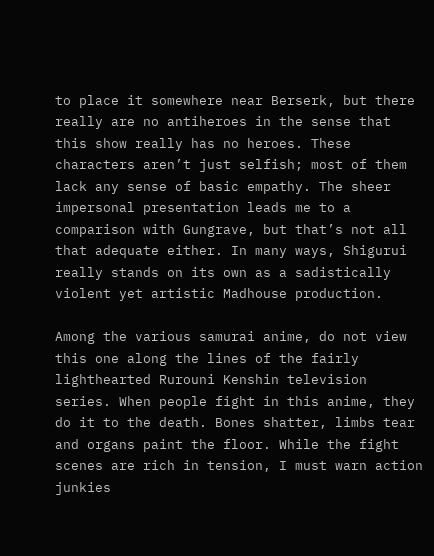to place it somewhere near Berserk, but there really are no antiheroes in the sense that this show really has no heroes. These characters aren’t just selfish; most of them lack any sense of basic empathy. The sheer impersonal presentation leads me to a comparison with Gungrave, but that’s not all that adequate either. In many ways, Shigurui really stands on its own as a sadistically violent yet artistic Madhouse production.

Among the various samurai anime, do not view this one along the lines of the fairly lighthearted Rurouni Kenshin television series. When people fight in this anime, they do it to the death. Bones shatter, limbs tear and organs paint the floor. While the fight scenes are rich in tension, I must warn action junkies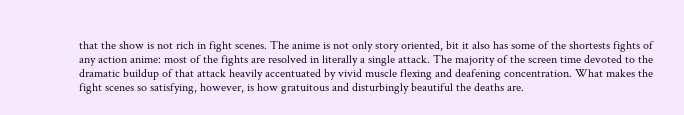that the show is not rich in fight scenes. The anime is not only story oriented, bit it also has some of the shortests fights of any action anime: most of the fights are resolved in literally a single attack. The majority of the screen time devoted to the dramatic buildup of that attack heavily accentuated by vivid muscle flexing and deafening concentration. What makes the fight scenes so satisfying, however, is how gratuitous and disturbingly beautiful the deaths are.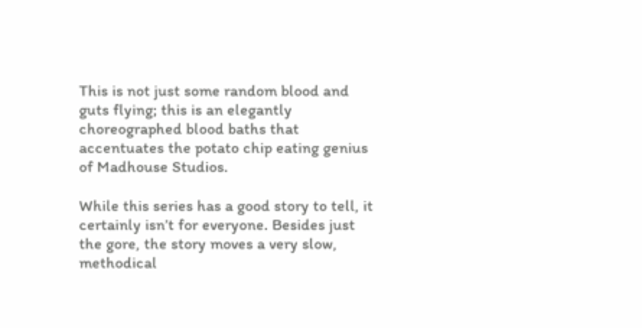This is not just some random blood and guts flying; this is an elegantly choreographed blood baths that accentuates the potato chip eating genius of Madhouse Studios.

While this series has a good story to tell, it certainly isn’t for everyone. Besides just the gore, the story moves a very slow, methodical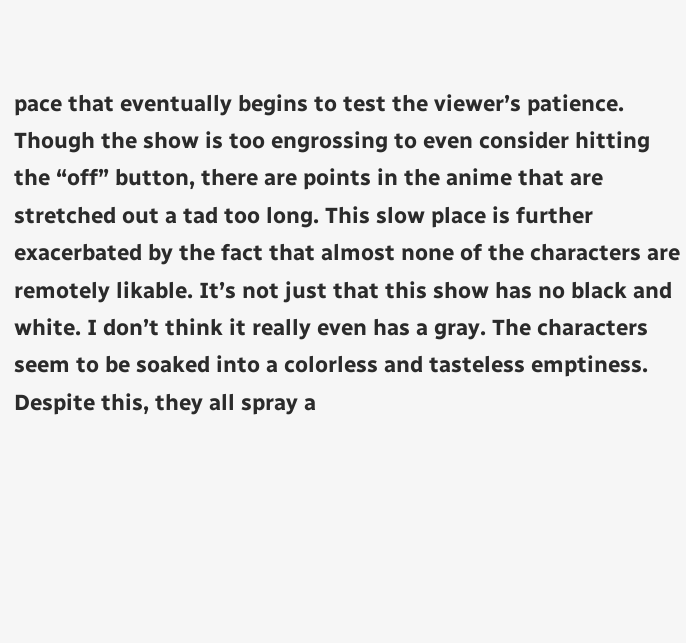pace that eventually begins to test the viewer’s patience. Though the show is too engrossing to even consider hitting the “off” button, there are points in the anime that are stretched out a tad too long. This slow place is further exacerbated by the fact that almost none of the characters are remotely likable. It’s not just that this show has no black and white. I don’t think it really even has a gray. The characters seem to be soaked into a colorless and tasteless emptiness. Despite this, they all spray a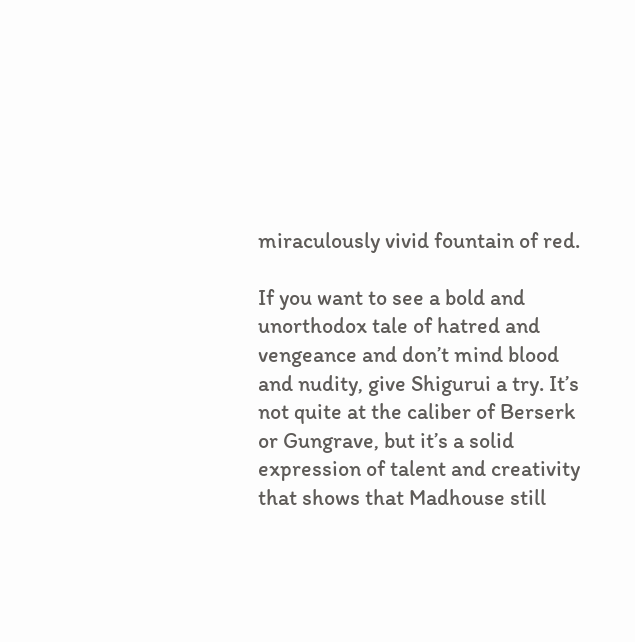miraculously vivid fountain of red.

If you want to see a bold and unorthodox tale of hatred and vengeance and don’t mind blood and nudity, give Shigurui a try. It’s not quite at the caliber of Berserk or Gungrave, but it’s a solid expression of talent and creativity that shows that Madhouse still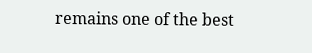remains one of the best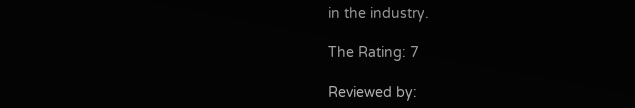in the industry.

The Rating: 7

Reviewed by: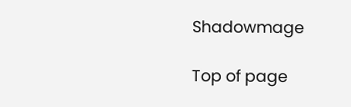Shadowmage

Top of page